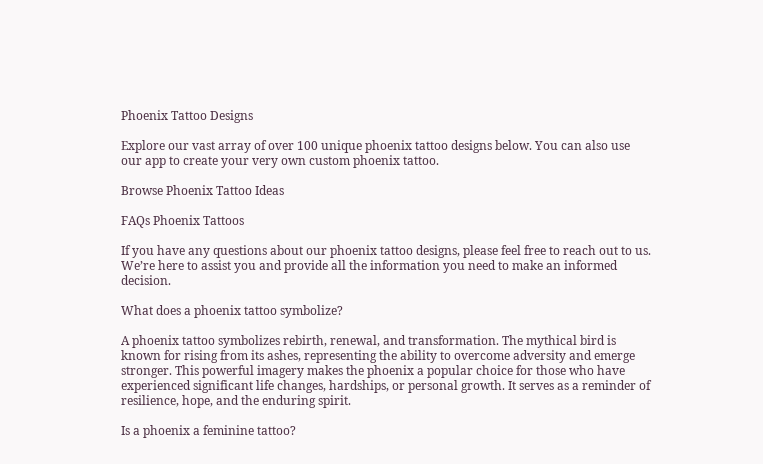Phoenix Tattoo Designs

Explore our vast array of over 100 unique phoenix tattoo designs below. You can also use our app to create your very own custom phoenix tattoo.

Browse Phoenix Tattoo Ideas

FAQs Phoenix Tattoos

If you have any questions about our phoenix tattoo designs, please feel free to reach out to us. We’re here to assist you and provide all the information you need to make an informed decision.

What does a phoenix tattoo symbolize?

A phoenix tattoo symbolizes rebirth, renewal, and transformation. The mythical bird is known for rising from its ashes, representing the ability to overcome adversity and emerge stronger. This powerful imagery makes the phoenix a popular choice for those who have experienced significant life changes, hardships, or personal growth. It serves as a reminder of resilience, hope, and the enduring spirit.

Is a phoenix a feminine tattoo?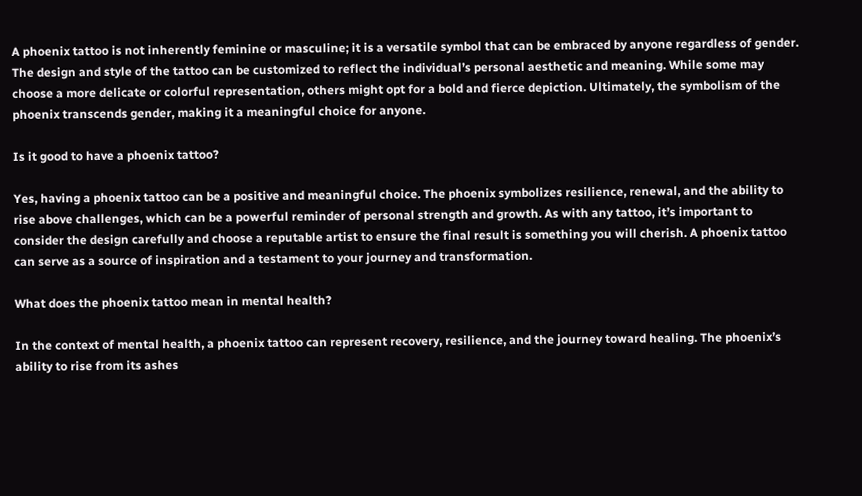A phoenix tattoo is not inherently feminine or masculine; it is a versatile symbol that can be embraced by anyone regardless of gender. The design and style of the tattoo can be customized to reflect the individual’s personal aesthetic and meaning. While some may choose a more delicate or colorful representation, others might opt for a bold and fierce depiction. Ultimately, the symbolism of the phoenix transcends gender, making it a meaningful choice for anyone.

Is it good to have a phoenix tattoo?

Yes, having a phoenix tattoo can be a positive and meaningful choice. The phoenix symbolizes resilience, renewal, and the ability to rise above challenges, which can be a powerful reminder of personal strength and growth. As with any tattoo, it’s important to consider the design carefully and choose a reputable artist to ensure the final result is something you will cherish. A phoenix tattoo can serve as a source of inspiration and a testament to your journey and transformation.

What does the phoenix tattoo mean in mental health?

In the context of mental health, a phoenix tattoo can represent recovery, resilience, and the journey toward healing. The phoenix’s ability to rise from its ashes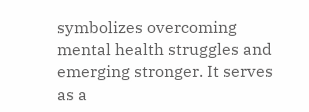symbolizes overcoming mental health struggles and emerging stronger. It serves as a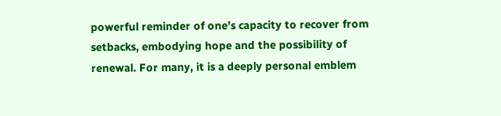powerful reminder of one’s capacity to recover from setbacks, embodying hope and the possibility of renewal. For many, it is a deeply personal emblem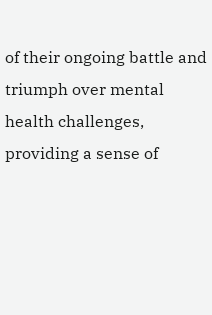of their ongoing battle and triumph over mental health challenges, providing a sense of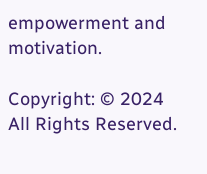empowerment and motivation.

Copyright: © 2024 All Rights Reserved.